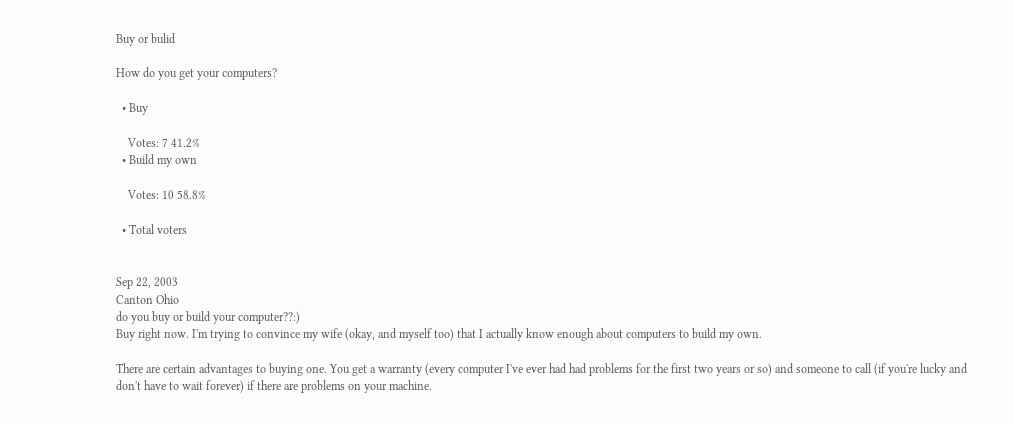Buy or bulid

How do you get your computers?

  • Buy

    Votes: 7 41.2%
  • Build my own

    Votes: 10 58.8%

  • Total voters


Sep 22, 2003
Canton Ohio
do you buy or build your computer??:)
Buy right now. I'm trying to convince my wife (okay, and myself too) that I actually know enough about computers to build my own.

There are certain advantages to buying one. You get a warranty (every computer I've ever had had problems for the first two years or so) and someone to call (if you're lucky and don't have to wait forever) if there are problems on your machine.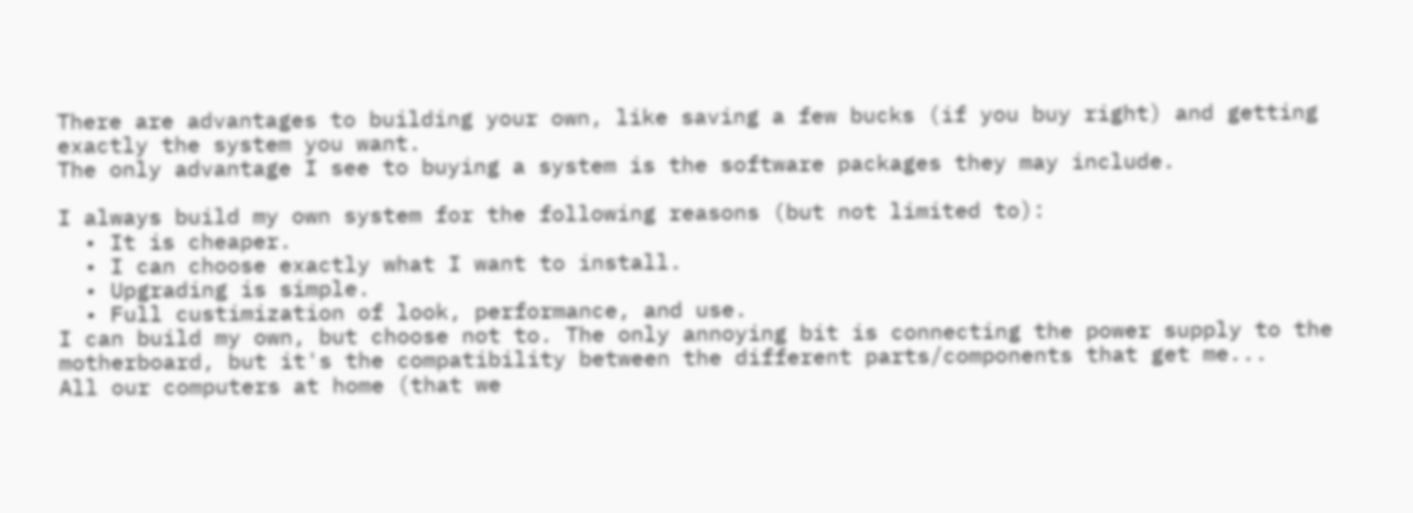There are advantages to building your own, like saving a few bucks (if you buy right) and getting exactly the system you want.
The only advantage I see to buying a system is the software packages they may include.

I always build my own system for the following reasons (but not limited to):
  • It is cheaper.
  • I can choose exactly what I want to install.
  • Upgrading is simple.
  • Full custimization of look, performance, and use.
I can build my own, but choose not to. The only annoying bit is connecting the power supply to the motherboard, but it's the compatibility between the different parts/components that get me...
All our computers at home (that we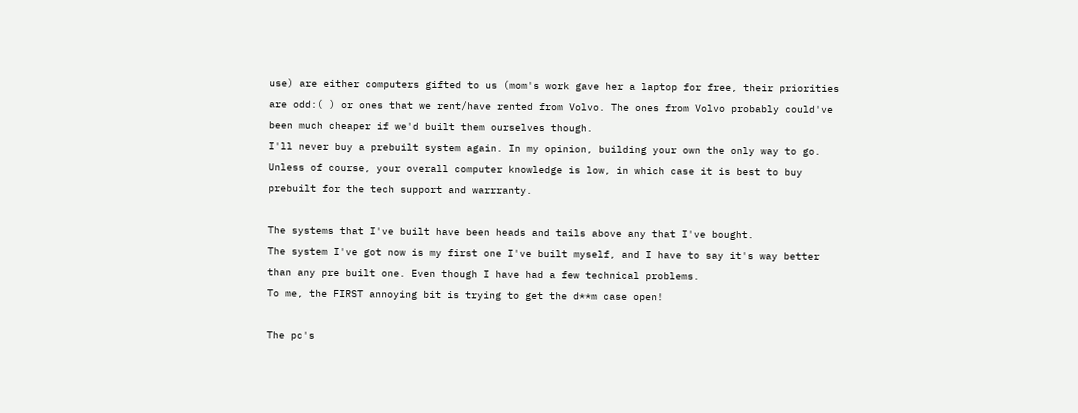use) are either computers gifted to us (mom's work gave her a laptop for free, their priorities are odd:( ) or ones that we rent/have rented from Volvo. The ones from Volvo probably could've been much cheaper if we'd built them ourselves though.
I'll never buy a prebuilt system again. In my opinion, building your own the only way to go. Unless of course, your overall computer knowledge is low, in which case it is best to buy prebuilt for the tech support and warrranty.

The systems that I've built have been heads and tails above any that I've bought.
The system I've got now is my first one I've built myself, and I have to say it's way better than any pre built one. Even though I have had a few technical problems.
To me, the FIRST annoying bit is trying to get the d**m case open!

The pc's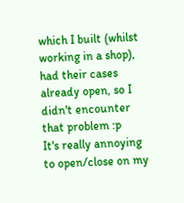which I built (whilst working in a shop), had their cases already open, so I didn't encounter that problem :p
It's really annoying to open/close on my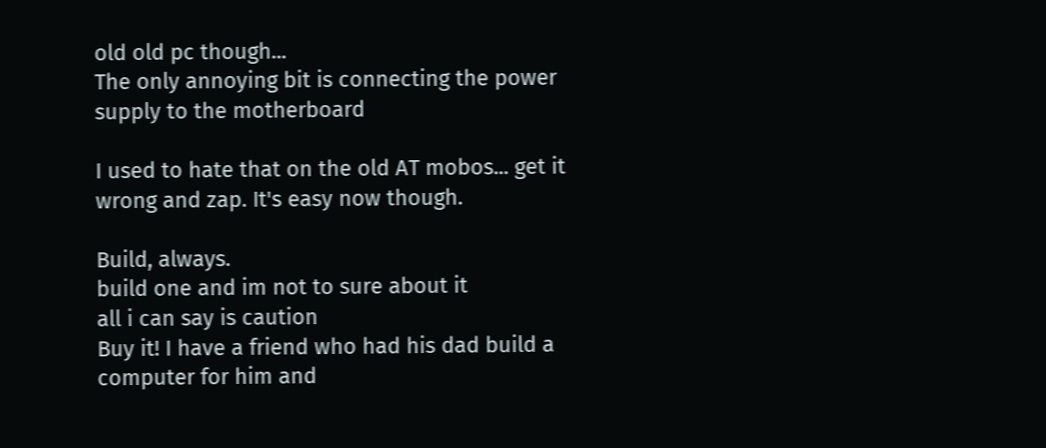old old pc though...
The only annoying bit is connecting the power supply to the motherboard

I used to hate that on the old AT mobos... get it wrong and zap. It's easy now though.

Build, always.
build one and im not to sure about it
all i can say is caution
Buy it! I have a friend who had his dad build a computer for him and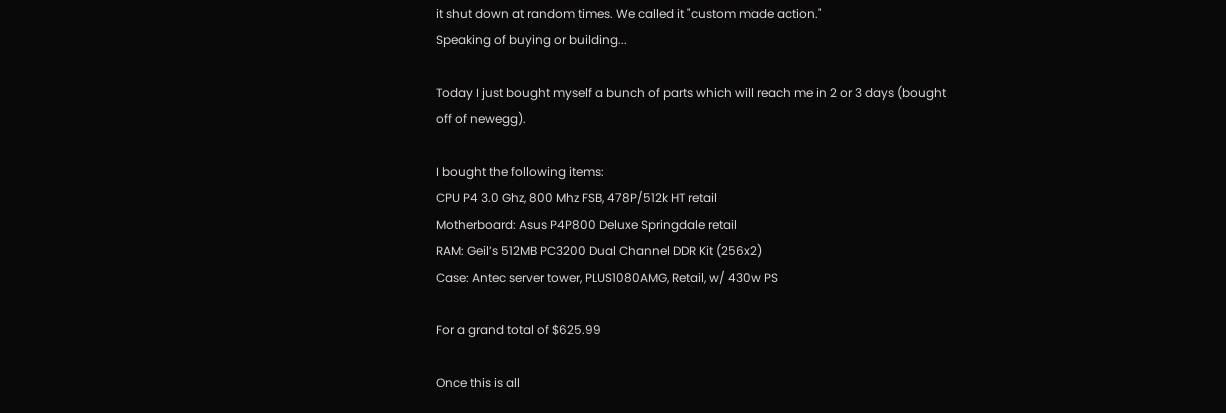it shut down at random times. We called it "custom made action."
Speaking of buying or building...

Today I just bought myself a bunch of parts which will reach me in 2 or 3 days (bought off of newegg).

I bought the following items:
CPU P4 3.0 Ghz, 800 Mhz FSB, 478P/512k HT retail
Motherboard: Asus P4P800 Deluxe Springdale retail
RAM: Geil’s 512MB PC3200 Dual Channel DDR Kit (256x2)
Case: Antec server tower, PLUS1080AMG, Retail, w/ 430w PS

For a grand total of $625.99

Once this is all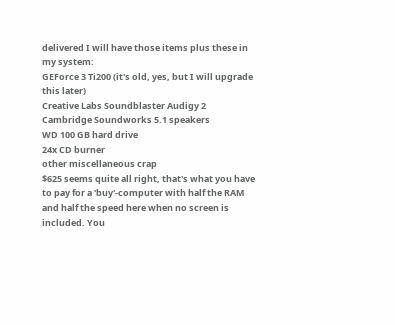delivered I will have those items plus these in my system:
GEForce 3 Ti200 (it's old, yes, but I will upgrade this later)
Creative Labs Soundblaster Audigy 2
Cambridge Soundworks 5.1 speakers
WD 100 GB hard drive
24x CD burner
other miscellaneous crap
$625 seems quite all right, that's what you have to pay for a 'buy'-computer with half the RAM and half the speed here when no screen is included. You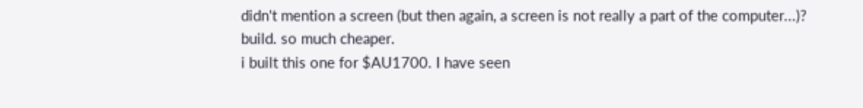didn't mention a screen (but then again, a screen is not really a part of the computer...)?
build. so much cheaper.
i built this one for $AU1700. I have seen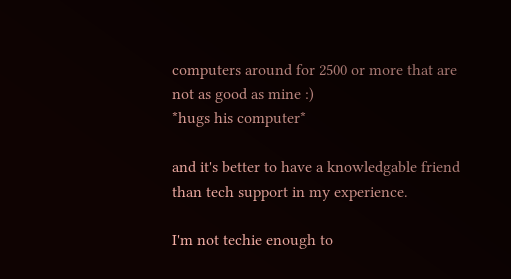computers around for 2500 or more that are not as good as mine :)
*hugs his computer*

and it's better to have a knowledgable friend than tech support in my experience.

I'm not techie enough to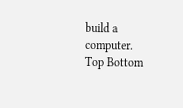build a computer.
Top Bottom